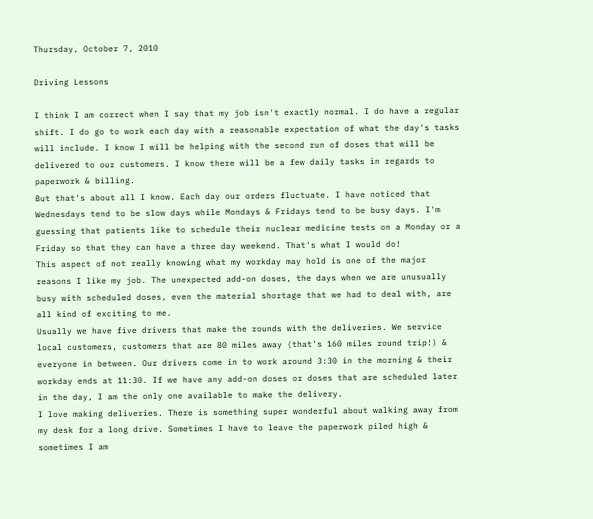Thursday, October 7, 2010

Driving Lessons

I think I am correct when I say that my job isn't exactly normal. I do have a regular shift. I do go to work each day with a reasonable expectation of what the day's tasks will include. I know I will be helping with the second run of doses that will be delivered to our customers. I know there will be a few daily tasks in regards to paperwork & billing.
But that's about all I know. Each day our orders fluctuate. I have noticed that Wednesdays tend to be slow days while Mondays & Fridays tend to be busy days. I'm guessing that patients like to schedule their nuclear medicine tests on a Monday or a Friday so that they can have a three day weekend. That's what I would do!
This aspect of not really knowing what my workday may hold is one of the major reasons I like my job. The unexpected add-on doses, the days when we are unusually busy with scheduled doses, even the material shortage that we had to deal with, are all kind of exciting to me.
Usually we have five drivers that make the rounds with the deliveries. We service local customers, customers that are 80 miles away (that's 160 miles round trip!) & everyone in between. Our drivers come in to work around 3:30 in the morning & their workday ends at 11:30. If we have any add-on doses or doses that are scheduled later in the day, I am the only one available to make the delivery.
I love making deliveries. There is something super wonderful about walking away from my desk for a long drive. Sometimes I have to leave the paperwork piled high & sometimes I am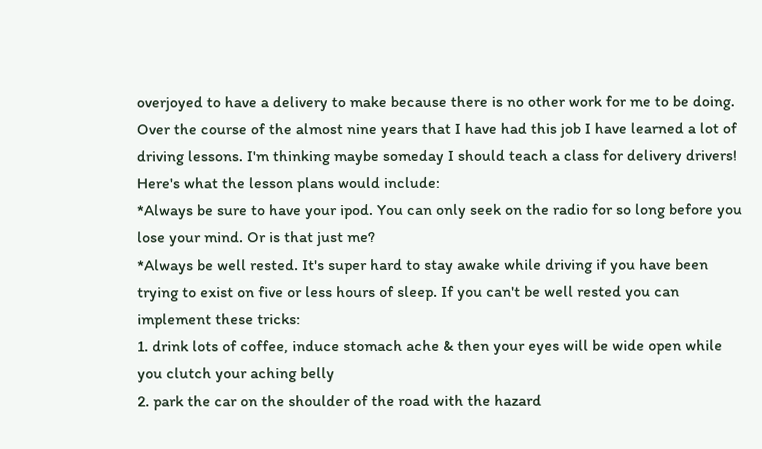overjoyed to have a delivery to make because there is no other work for me to be doing.
Over the course of the almost nine years that I have had this job I have learned a lot of driving lessons. I'm thinking maybe someday I should teach a class for delivery drivers! Here's what the lesson plans would include:
*Always be sure to have your ipod. You can only seek on the radio for so long before you lose your mind. Or is that just me?
*Always be well rested. It's super hard to stay awake while driving if you have been trying to exist on five or less hours of sleep. If you can't be well rested you can implement these tricks:
1. drink lots of coffee, induce stomach ache & then your eyes will be wide open while you clutch your aching belly
2. park the car on the shoulder of the road with the hazard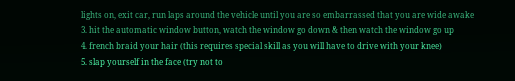lights on, exit car, run laps around the vehicle until you are so embarrassed that you are wide awake
3. hit the automatic window button, watch the window go down & then watch the window go up
4. french braid your hair (this requires special skill as you will have to drive with your knee)
5. slap yourself in the face (try not to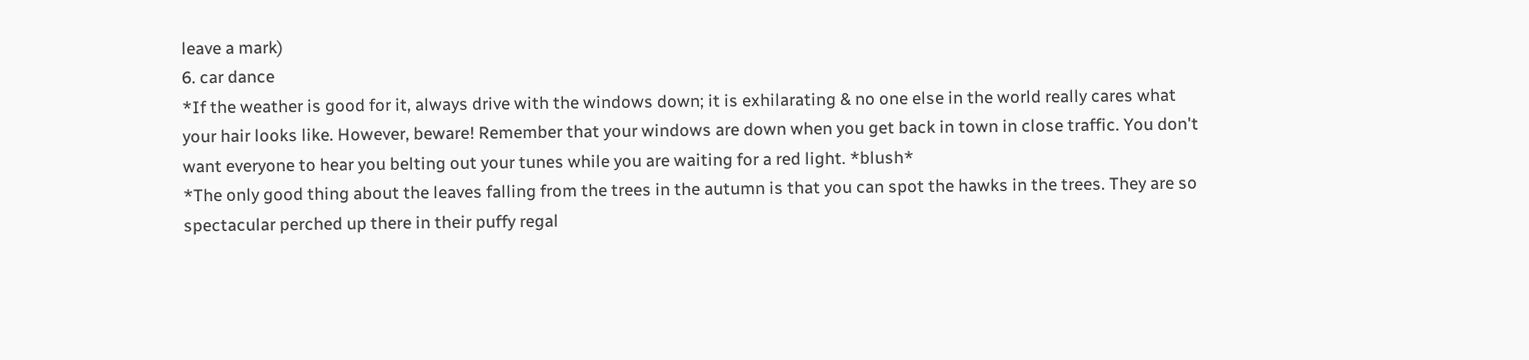leave a mark)
6. car dance
*If the weather is good for it, always drive with the windows down; it is exhilarating & no one else in the world really cares what your hair looks like. However, beware! Remember that your windows are down when you get back in town in close traffic. You don't want everyone to hear you belting out your tunes while you are waiting for a red light. *blush*
*The only good thing about the leaves falling from the trees in the autumn is that you can spot the hawks in the trees. They are so spectacular perched up there in their puffy regal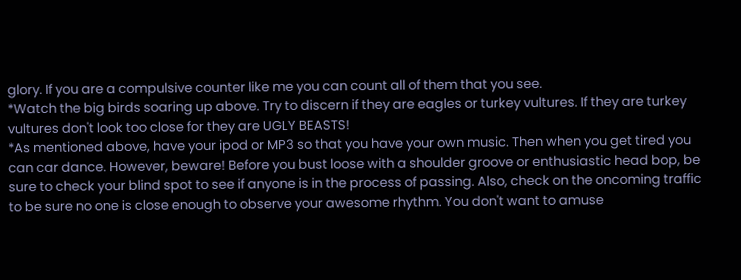glory. If you are a compulsive counter like me you can count all of them that you see.
*Watch the big birds soaring up above. Try to discern if they are eagles or turkey vultures. If they are turkey vultures don't look too close for they are UGLY BEASTS!
*As mentioned above, have your ipod or MP3 so that you have your own music. Then when you get tired you can car dance. However, beware! Before you bust loose with a shoulder groove or enthusiastic head bop, be sure to check your blind spot to see if anyone is in the process of passing. Also, check on the oncoming traffic to be sure no one is close enough to observe your awesome rhythm. You don't want to amuse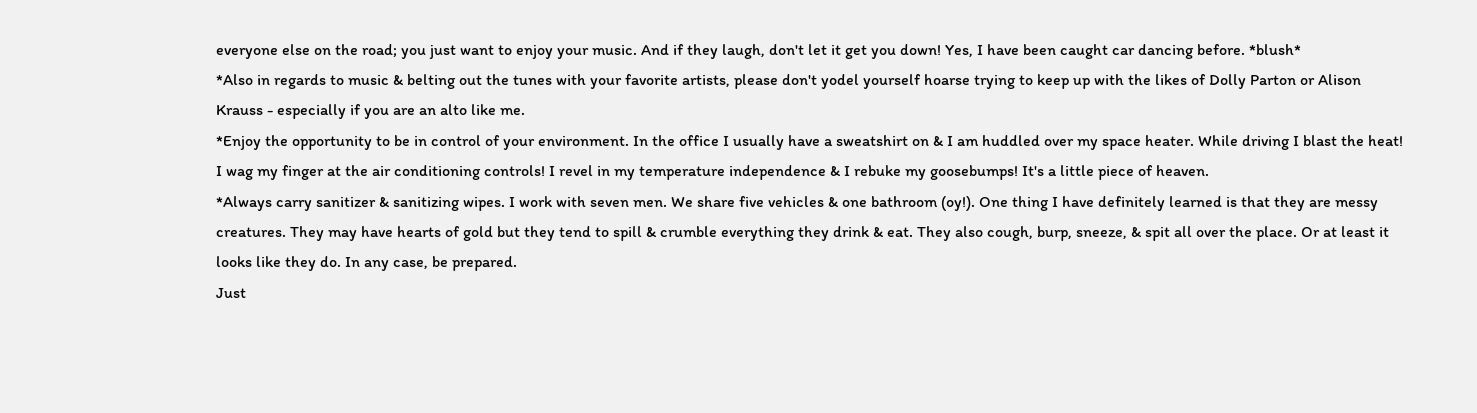everyone else on the road; you just want to enjoy your music. And if they laugh, don't let it get you down! Yes, I have been caught car dancing before. *blush*
*Also in regards to music & belting out the tunes with your favorite artists, please don't yodel yourself hoarse trying to keep up with the likes of Dolly Parton or Alison Krauss - especially if you are an alto like me.
*Enjoy the opportunity to be in control of your environment. In the office I usually have a sweatshirt on & I am huddled over my space heater. While driving I blast the heat! I wag my finger at the air conditioning controls! I revel in my temperature independence & I rebuke my goosebumps! It's a little piece of heaven.
*Always carry sanitizer & sanitizing wipes. I work with seven men. We share five vehicles & one bathroom (oy!). One thing I have definitely learned is that they are messy creatures. They may have hearts of gold but they tend to spill & crumble everything they drink & eat. They also cough, burp, sneeze, & spit all over the place. Or at least it looks like they do. In any case, be prepared.
Just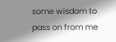some wisdom to pass on from me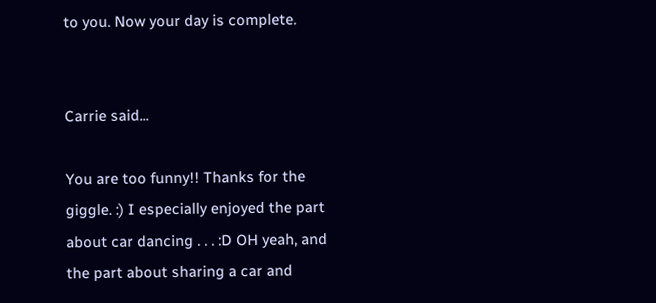to you. Now your day is complete.


Carrie said...

You are too funny!! Thanks for the giggle. :) I especially enjoyed the part about car dancing . . . :D OH yeah, and the part about sharing a car and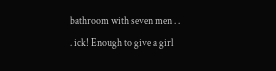bathroom with seven men . . . ick! Enough to give a girl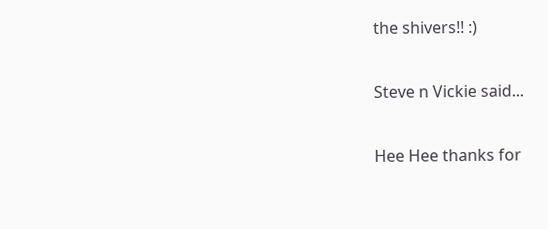the shivers!! :)

Steve n Vickie said...

Hee Hee thanks for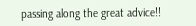passing along the great advice!!